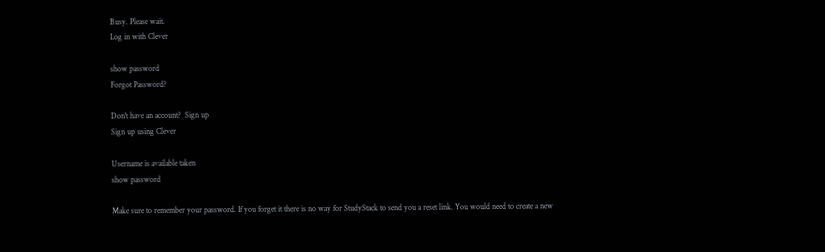Busy. Please wait.
Log in with Clever

show password
Forgot Password?

Don't have an account?  Sign up
Sign up using Clever

Username is available taken
show password

Make sure to remember your password. If you forget it there is no way for StudyStack to send you a reset link. You would need to create a new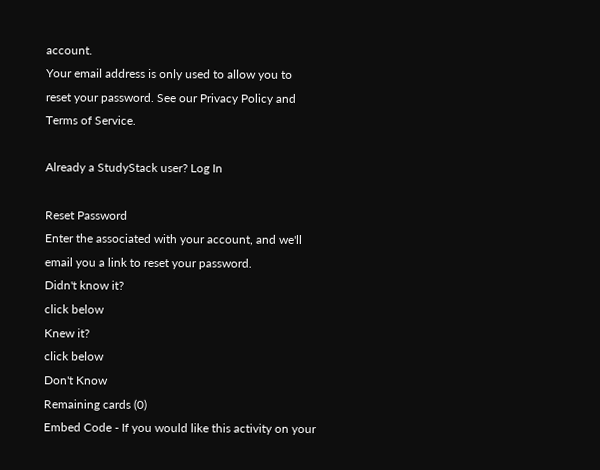account.
Your email address is only used to allow you to reset your password. See our Privacy Policy and Terms of Service.

Already a StudyStack user? Log In

Reset Password
Enter the associated with your account, and we'll email you a link to reset your password.
Didn't know it?
click below
Knew it?
click below
Don't Know
Remaining cards (0)
Embed Code - If you would like this activity on your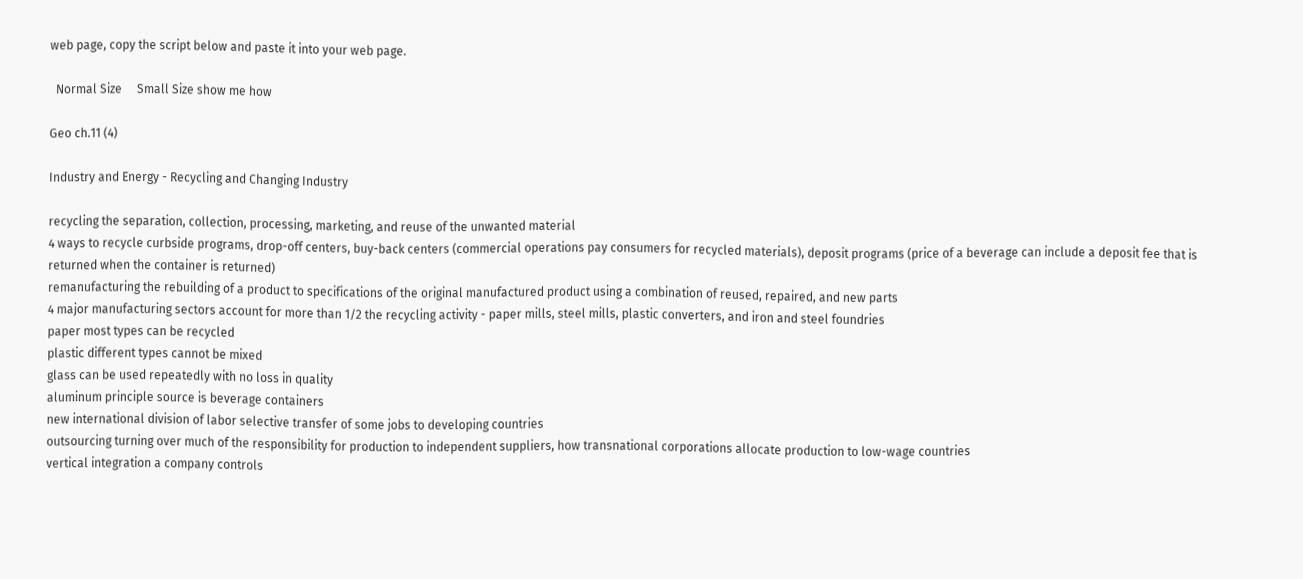web page, copy the script below and paste it into your web page.

  Normal Size     Small Size show me how

Geo ch.11 (4)

Industry and Energy - Recycling and Changing Industry

recycling the separation, collection, processing, marketing, and reuse of the unwanted material
4 ways to recycle curbside programs, drop-off centers, buy-back centers (commercial operations pay consumers for recycled materials), deposit programs (price of a beverage can include a deposit fee that is returned when the container is returned)
remanufacturing the rebuilding of a product to specifications of the original manufactured product using a combination of reused, repaired, and new parts
4 major manufacturing sectors account for more than 1/2 the recycling activity - paper mills, steel mills, plastic converters, and iron and steel foundries
paper most types can be recycled
plastic different types cannot be mixed
glass can be used repeatedly with no loss in quality
aluminum principle source is beverage containers
new international division of labor selective transfer of some jobs to developing countries
outsourcing turning over much of the responsibility for production to independent suppliers, how transnational corporations allocate production to low-wage countries
vertical integration a company controls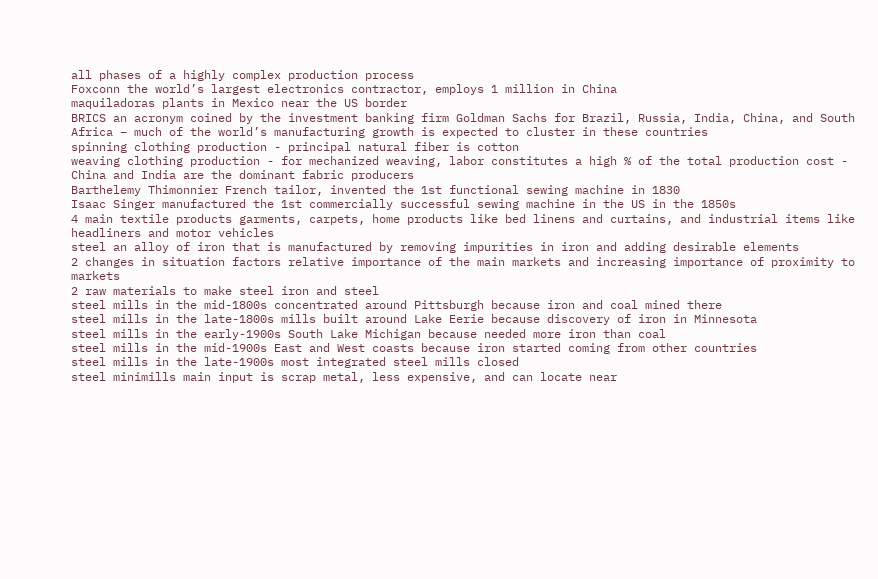all phases of a highly complex production process
Foxconn the world’s largest electronics contractor, employs 1 million in China
maquiladoras plants in Mexico near the US border
BRICS an acronym coined by the investment banking firm Goldman Sachs for Brazil, Russia, India, China, and South Africa – much of the world’s manufacturing growth is expected to cluster in these countries
spinning clothing production - principal natural fiber is cotton
weaving clothing production - for mechanized weaving, labor constitutes a high % of the total production cost - China and India are the dominant fabric producers
Barthelemy Thimonnier French tailor, invented the 1st functional sewing machine in 1830
Isaac Singer manufactured the 1st commercially successful sewing machine in the US in the 1850s
4 main textile products garments, carpets, home products like bed linens and curtains, and industrial items like headliners and motor vehicles
steel an alloy of iron that is manufactured by removing impurities in iron and adding desirable elements
2 changes in situation factors relative importance of the main markets and increasing importance of proximity to markets
2 raw materials to make steel iron and steel
steel mills in the mid-1800s concentrated around Pittsburgh because iron and coal mined there
steel mills in the late-1800s mills built around Lake Eerie because discovery of iron in Minnesota
steel mills in the early-1900s South Lake Michigan because needed more iron than coal
steel mills in the mid-1900s East and West coasts because iron started coming from other countries
steel mills in the late-1900s most integrated steel mills closed
steel minimills main input is scrap metal, less expensive, and can locate near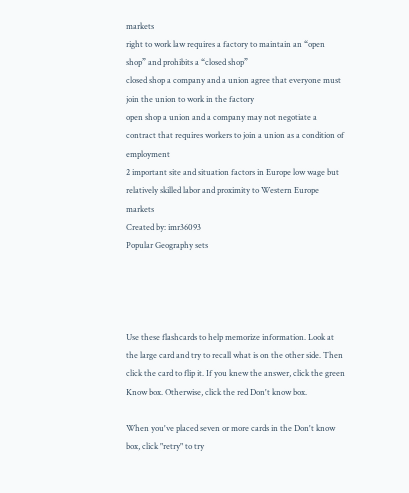markets
right to work law requires a factory to maintain an “open shop” and prohibits a “closed shop”
closed shop a company and a union agree that everyone must join the union to work in the factory
open shop a union and a company may not negotiate a contract that requires workers to join a union as a condition of employment
2 important site and situation factors in Europe low wage but relatively skilled labor and proximity to Western Europe markets
Created by: imr36093
Popular Geography sets




Use these flashcards to help memorize information. Look at the large card and try to recall what is on the other side. Then click the card to flip it. If you knew the answer, click the green Know box. Otherwise, click the red Don't know box.

When you've placed seven or more cards in the Don't know box, click "retry" to try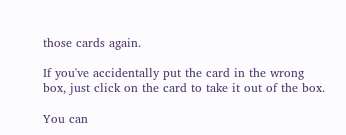those cards again.

If you've accidentally put the card in the wrong box, just click on the card to take it out of the box.

You can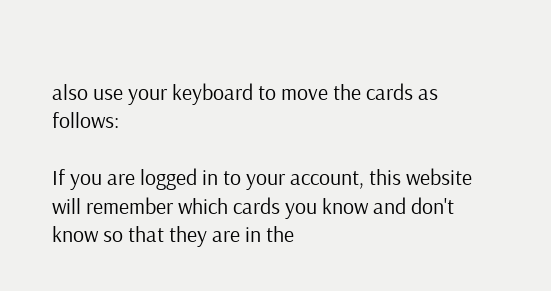also use your keyboard to move the cards as follows:

If you are logged in to your account, this website will remember which cards you know and don't know so that they are in the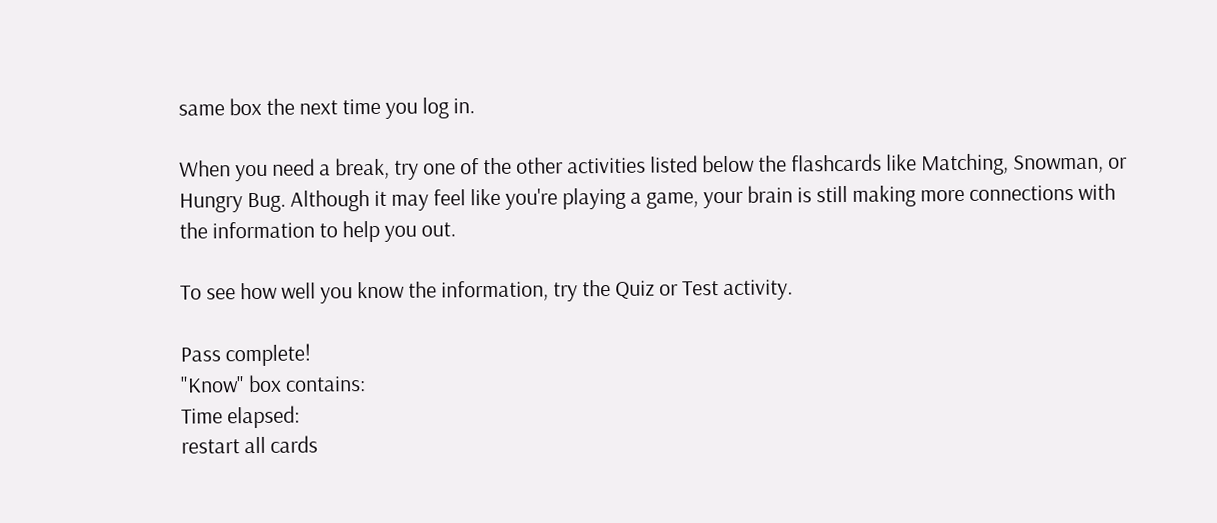same box the next time you log in.

When you need a break, try one of the other activities listed below the flashcards like Matching, Snowman, or Hungry Bug. Although it may feel like you're playing a game, your brain is still making more connections with the information to help you out.

To see how well you know the information, try the Quiz or Test activity.

Pass complete!
"Know" box contains:
Time elapsed:
restart all cards